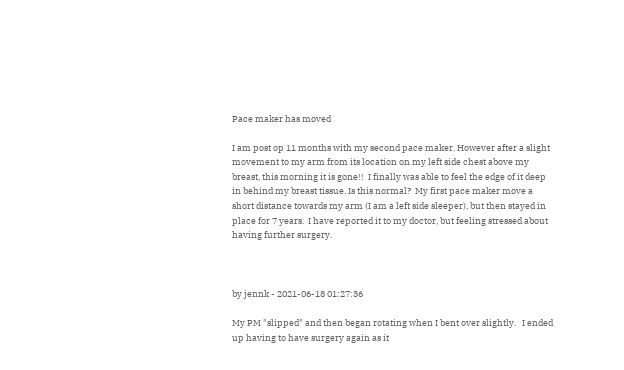Pace maker has moved

I am post op 11 months with my second pace maker. However after a slight movement to my arm from its location on my left side chest above my breast, this morning it is gone!!  I finally was able to feel the edge of it deep in behind my breast tissue. Is this normal?  My first pace maker move a short distance towards my arm (I am a left side sleeper), but then stayed in place for 7 years.  I have reported it to my doctor, but feeling stressed about having further surgery.



by jennk - 2021-06-18 01:27:36

My PM "slipped" and then began rotating when I bent over slightly.   I ended up having to have surgery again as it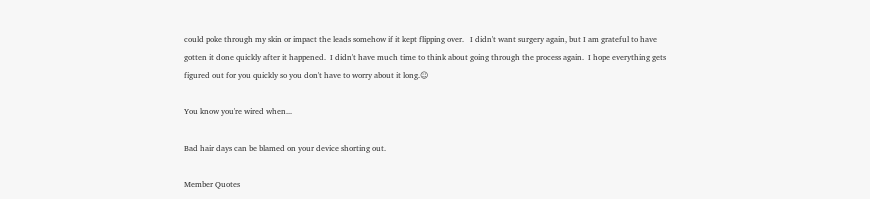could poke through my skin or impact the leads somehow if it kept flipping over.   I didn't want surgery again, but I am grateful to have gotten it done quickly after it happened.  I didn't have much time to think about going through the process again.  I hope everything gets figured out for you quickly so you don't have to worry about it long.☺

You know you're wired when...

Bad hair days can be blamed on your device shorting out.

Member Quotes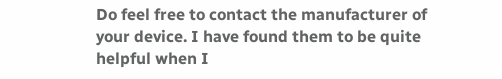Do feel free to contact the manufacturer of your device. I have found them to be quite helpful when I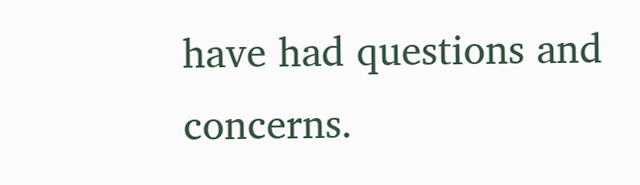have had questions and concerns.